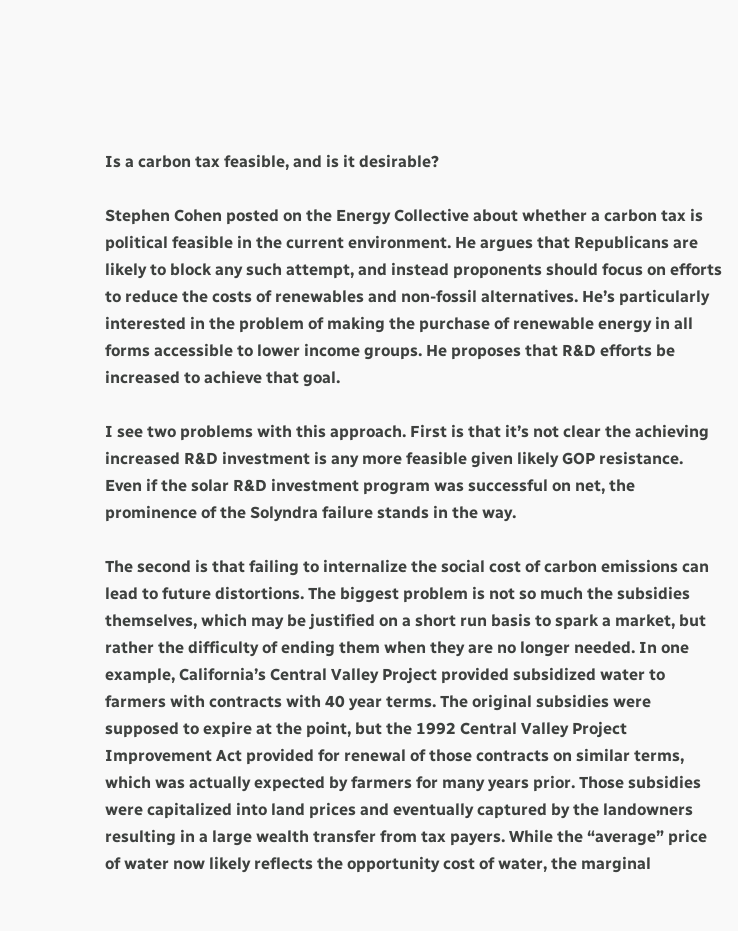Is a carbon tax feasible, and is it desirable?

Stephen Cohen posted on the Energy Collective about whether a carbon tax is political feasible in the current environment. He argues that Republicans are likely to block any such attempt, and instead proponents should focus on efforts to reduce the costs of renewables and non-fossil alternatives. He’s particularly interested in the problem of making the purchase of renewable energy in all forms accessible to lower income groups. He proposes that R&D efforts be increased to achieve that goal.

I see two problems with this approach. First is that it’s not clear the achieving increased R&D investment is any more feasible given likely GOP resistance. Even if the solar R&D investment program was successful on net, the prominence of the Solyndra failure stands in the way.

The second is that failing to internalize the social cost of carbon emissions can lead to future distortions. The biggest problem is not so much the subsidies themselves, which may be justified on a short run basis to spark a market, but rather the difficulty of ending them when they are no longer needed. In one example, California’s Central Valley Project provided subsidized water to farmers with contracts with 40 year terms. The original subsidies were supposed to expire at the point, but the 1992 Central Valley Project Improvement Act provided for renewal of those contracts on similar terms, which was actually expected by farmers for many years prior. Those subsidies were capitalized into land prices and eventually captured by the landowners resulting in a large wealth transfer from tax payers. While the “average” price of water now likely reflects the opportunity cost of water, the marginal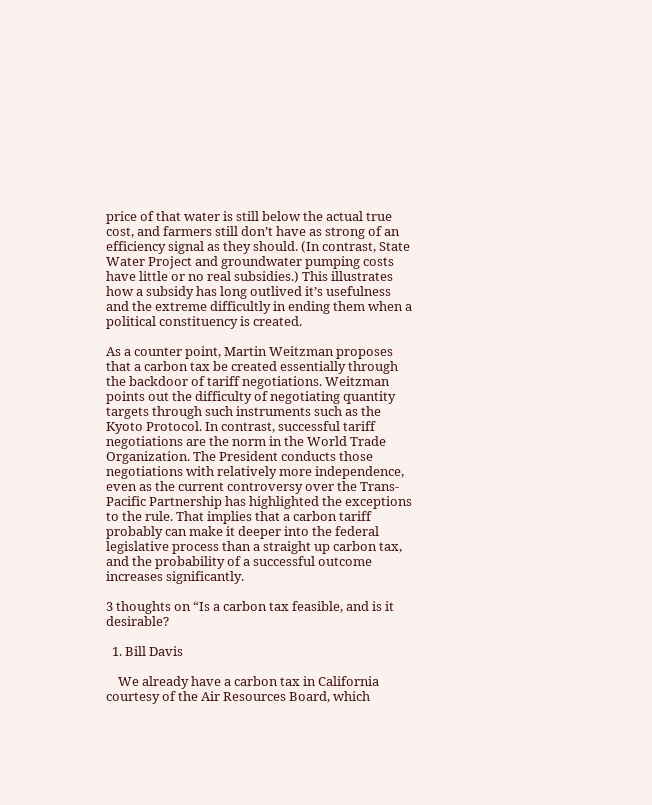price of that water is still below the actual true cost, and farmers still don’t have as strong of an efficiency signal as they should. (In contrast, State Water Project and groundwater pumping costs have little or no real subsidies.) This illustrates how a subsidy has long outlived it’s usefulness and the extreme difficultly in ending them when a political constituency is created.

As a counter point, Martin Weitzman proposes that a carbon tax be created essentially through the backdoor of tariff negotiations. Weitzman points out the difficulty of negotiating quantity targets through such instruments such as the Kyoto Protocol. In contrast, successful tariff negotiations are the norm in the World Trade Organization. The President conducts those negotiations with relatively more independence, even as the current controversy over the Trans-Pacific Partnership has highlighted the exceptions to the rule. That implies that a carbon tariff probably can make it deeper into the federal legislative process than a straight up carbon tax, and the probability of a successful outcome increases significantly.

3 thoughts on “Is a carbon tax feasible, and is it desirable?

  1. Bill Davis

    We already have a carbon tax in California courtesy of the Air Resources Board, which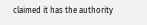claimed it has the authority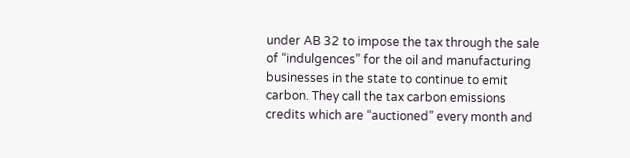under AB 32 to impose the tax through the sale of “indulgences” for the oil and manufacturing businesses in the state to continue to emit carbon. They call the tax carbon emissions credits which are “auctioned” every month and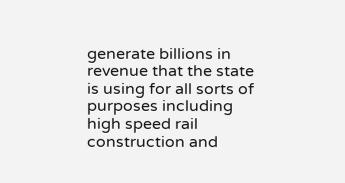generate billions in revenue that the state is using for all sorts of purposes including high speed rail construction and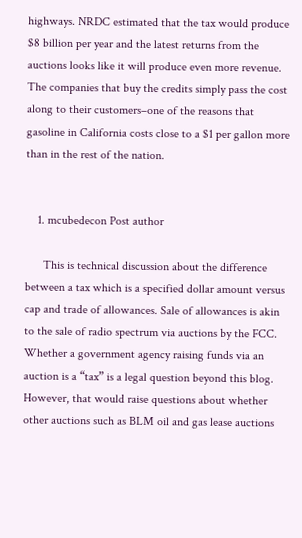highways. NRDC estimated that the tax would produce $8 billion per year and the latest returns from the auctions looks like it will produce even more revenue. The companies that buy the credits simply pass the cost along to their customers–one of the reasons that gasoline in California costs close to a $1 per gallon more than in the rest of the nation.


    1. mcubedecon Post author

      This is technical discussion about the difference between a tax which is a specified dollar amount versus cap and trade of allowances. Sale of allowances is akin to the sale of radio spectrum via auctions by the FCC. Whether a government agency raising funds via an auction is a “tax” is a legal question beyond this blog. However, that would raise questions about whether other auctions such as BLM oil and gas lease auctions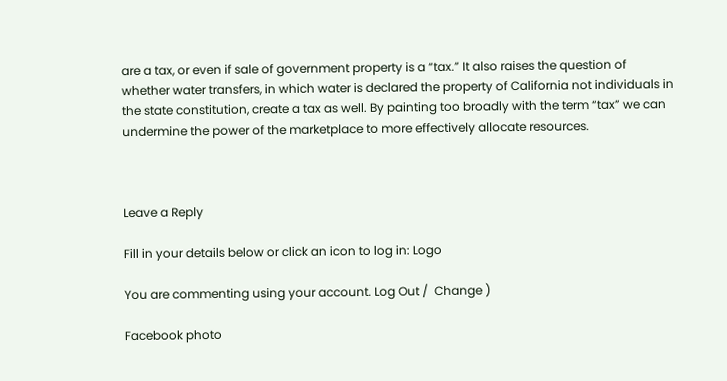are a tax, or even if sale of government property is a “tax.” It also raises the question of whether water transfers, in which water is declared the property of California not individuals in the state constitution, create a tax as well. By painting too broadly with the term “tax” we can undermine the power of the marketplace to more effectively allocate resources.



Leave a Reply

Fill in your details below or click an icon to log in: Logo

You are commenting using your account. Log Out /  Change )

Facebook photo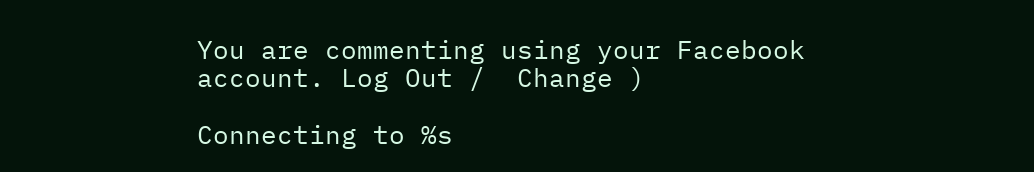You are commenting using your Facebook account. Log Out /  Change )

Connecting to %s